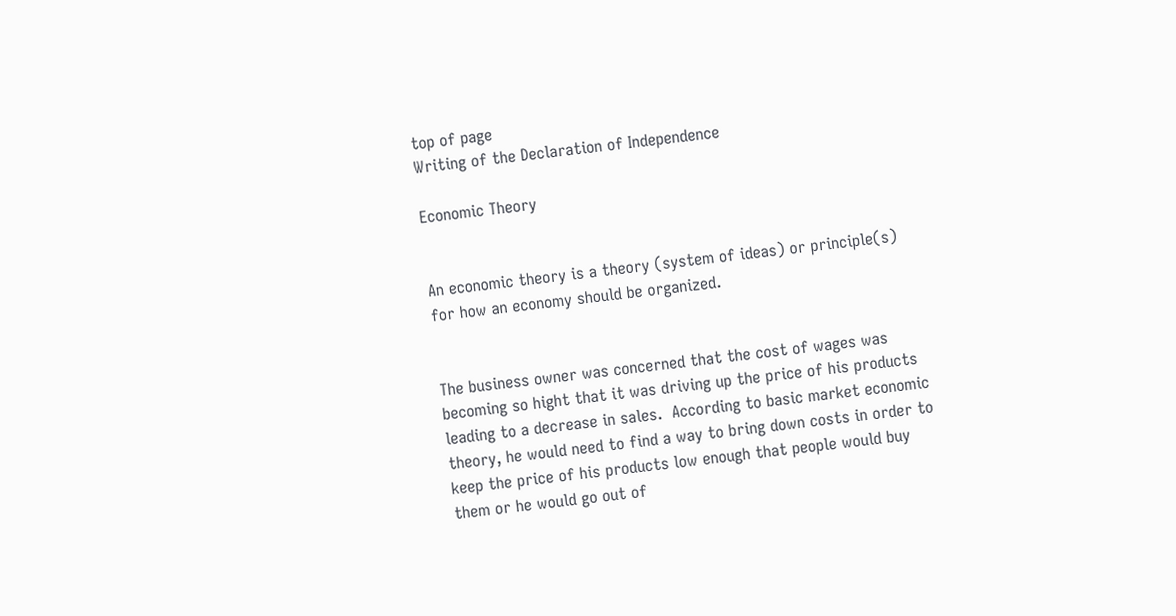top of page
Writing of the Declaration of Independence

Economic Theory


An economic theory is a theory (system of ideas) or principle(s) for how an economy should be organized.


The business owner was concerned that the cost of wages was becoming so hight that it was driving up the price of his products leading to a decrease in sales.  According to basic market economic theory, he would need to find a way to bring down costs in order to keep the price of his products low enough that people would buy them or he would go out of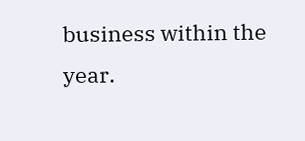business within the year.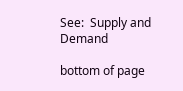See:  Supply and Demand

bottom of page